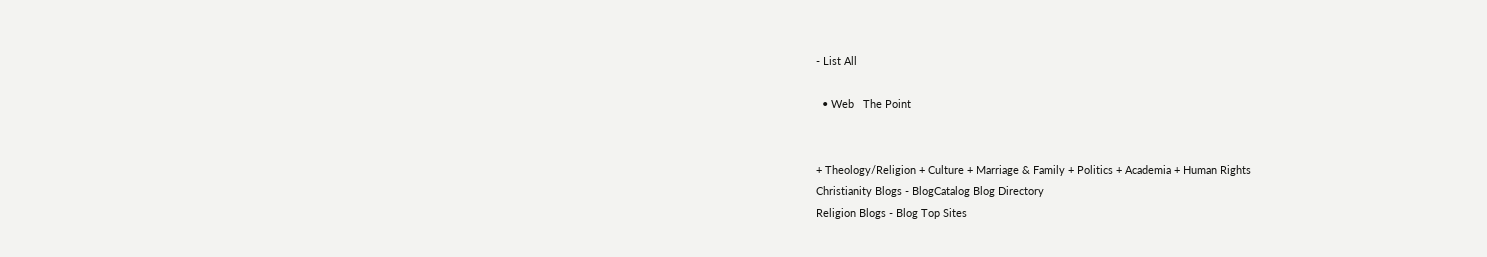- List All

  • Web   The Point


+ Theology/Religion + Culture + Marriage & Family + Politics + Academia + Human Rights
Christianity Blogs - BlogCatalog Blog Directory
Religion Blogs - Blog Top Sites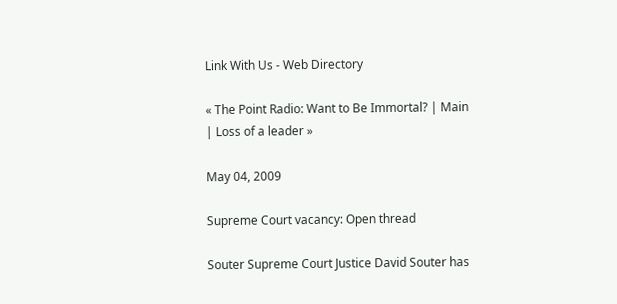Link With Us - Web Directory

« The Point Radio: Want to Be Immortal? | Main | Loss of a leader »

May 04, 2009

Supreme Court vacancy: Open thread

Souter Supreme Court Justice David Souter has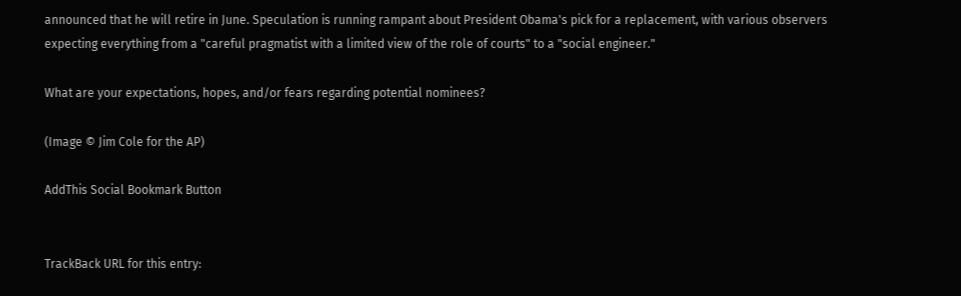announced that he will retire in June. Speculation is running rampant about President Obama's pick for a replacement, with various observers expecting everything from a "careful pragmatist with a limited view of the role of courts" to a "social engineer."

What are your expectations, hopes, and/or fears regarding potential nominees?

(Image © Jim Cole for the AP)

AddThis Social Bookmark Button


TrackBack URL for this entry: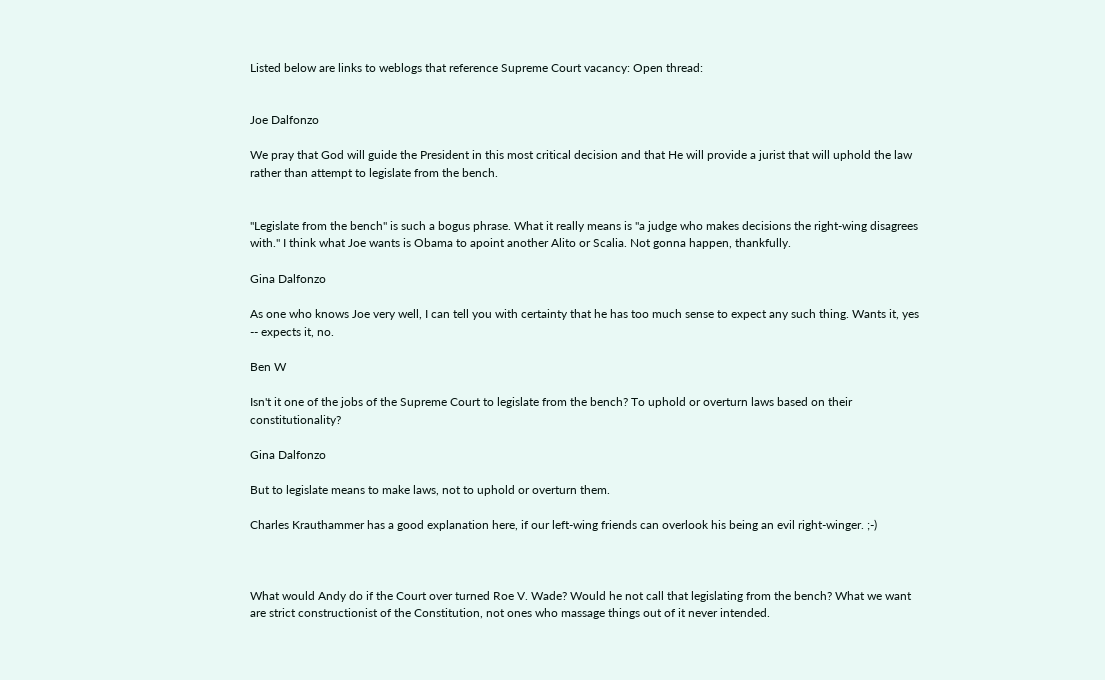Listed below are links to weblogs that reference Supreme Court vacancy: Open thread:


Joe Dalfonzo

We pray that God will guide the President in this most critical decision and that He will provide a jurist that will uphold the law rather than attempt to legislate from the bench.


"Legislate from the bench" is such a bogus phrase. What it really means is "a judge who makes decisions the right-wing disagrees with." I think what Joe wants is Obama to apoint another Alito or Scalia. Not gonna happen, thankfully.

Gina Dalfonzo

As one who knows Joe very well, I can tell you with certainty that he has too much sense to expect any such thing. Wants it, yes -- expects it, no.

Ben W

Isn't it one of the jobs of the Supreme Court to legislate from the bench? To uphold or overturn laws based on their constitutionality?

Gina Dalfonzo

But to legislate means to make laws, not to uphold or overturn them.

Charles Krauthammer has a good explanation here, if our left-wing friends can overlook his being an evil right-winger. ;-)



What would Andy do if the Court over turned Roe V. Wade? Would he not call that legislating from the bench? What we want are strict constructionist of the Constitution, not ones who massage things out of it never intended.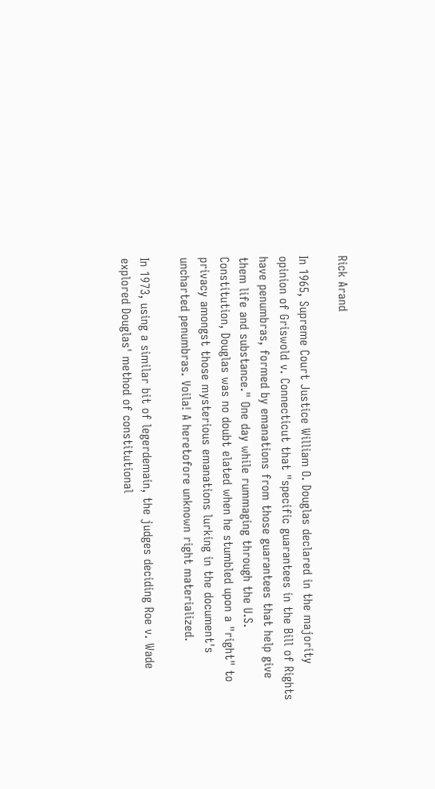Rick Arand

In 1965, Supreme Court Justice William O. Douglas declared in the majority opinion of Griswold v. Connecticut that "specific guarantees in the Bill of Rights have penumbras, formed by emanations from those guarantees that help give them life and substance." One day while rummaging through the U.S. Constitution, Douglas was no doubt elated when he stumbled upon a "right" to privacy amongst those mysterious emanations lurking in the document's uncharted penumbras. Voila! A heretofore unknown right materialized.

In 1973, using a similar bit of legerdemain, the judges deciding Roe v. Wade explored Douglas' method of constitutional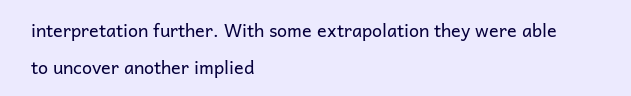interpretation further. With some extrapolation they were able to uncover another implied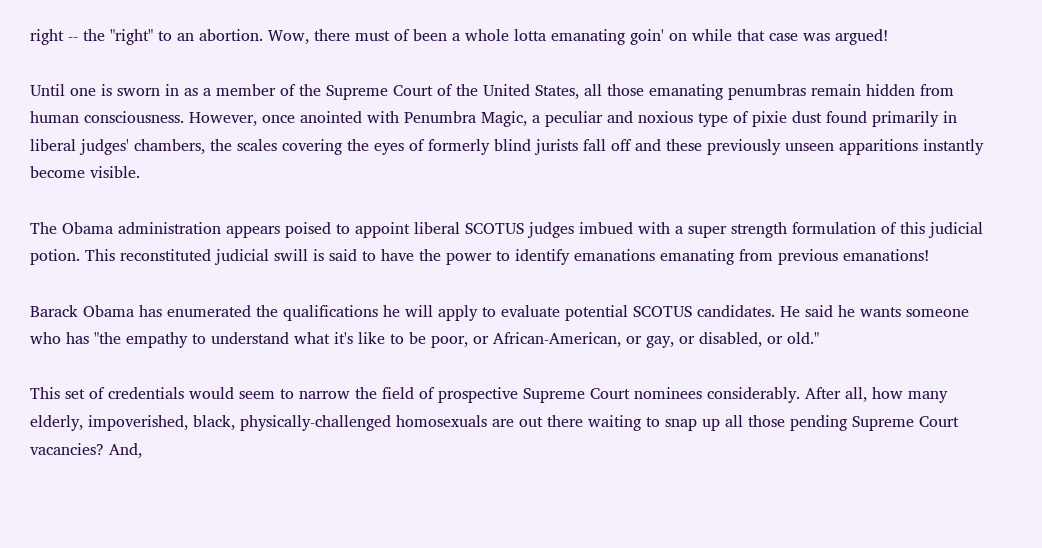right -- the "right" to an abortion. Wow, there must of been a whole lotta emanating goin' on while that case was argued!

Until one is sworn in as a member of the Supreme Court of the United States, all those emanating penumbras remain hidden from human consciousness. However, once anointed with Penumbra Magic, a peculiar and noxious type of pixie dust found primarily in liberal judges' chambers, the scales covering the eyes of formerly blind jurists fall off and these previously unseen apparitions instantly become visible.

The Obama administration appears poised to appoint liberal SCOTUS judges imbued with a super strength formulation of this judicial potion. This reconstituted judicial swill is said to have the power to identify emanations emanating from previous emanations!

Barack Obama has enumerated the qualifications he will apply to evaluate potential SCOTUS candidates. He said he wants someone who has "the empathy to understand what it's like to be poor, or African-American, or gay, or disabled, or old."

This set of credentials would seem to narrow the field of prospective Supreme Court nominees considerably. After all, how many elderly, impoverished, black, physically-challenged homosexuals are out there waiting to snap up all those pending Supreme Court vacancies? And,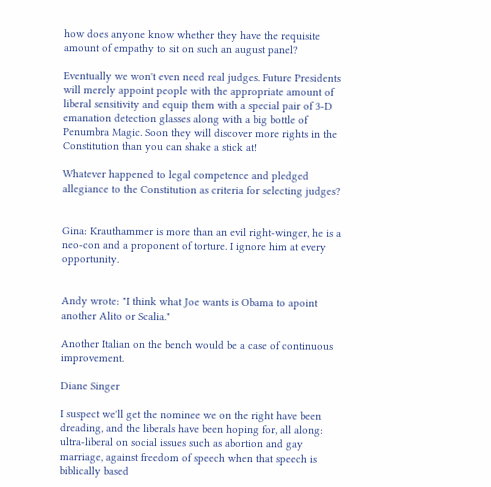how does anyone know whether they have the requisite amount of empathy to sit on such an august panel?

Eventually we won't even need real judges. Future Presidents will merely appoint people with the appropriate amount of liberal sensitivity and equip them with a special pair of 3-D emanation detection glasses along with a big bottle of Penumbra Magic. Soon they will discover more rights in the Constitution than you can shake a stick at!

Whatever happened to legal competence and pledged allegiance to the Constitution as criteria for selecting judges?


Gina: Krauthammer is more than an evil right-winger, he is a neo-con and a proponent of torture. I ignore him at every opportunity.


Andy wrote: "I think what Joe wants is Obama to apoint another Alito or Scalia."

Another Italian on the bench would be a case of continuous improvement.

Diane Singer

I suspect we'll get the nominee we on the right have been dreading, and the liberals have been hoping for, all along: ultra-liberal on social issues such as abortion and gay marriage, against freedom of speech when that speech is biblically based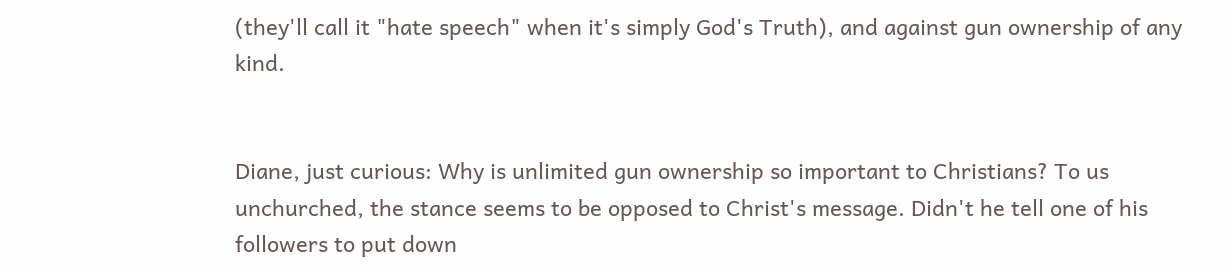(they'll call it "hate speech" when it's simply God's Truth), and against gun ownership of any kind.


Diane, just curious: Why is unlimited gun ownership so important to Christians? To us unchurched, the stance seems to be opposed to Christ's message. Didn't he tell one of his followers to put down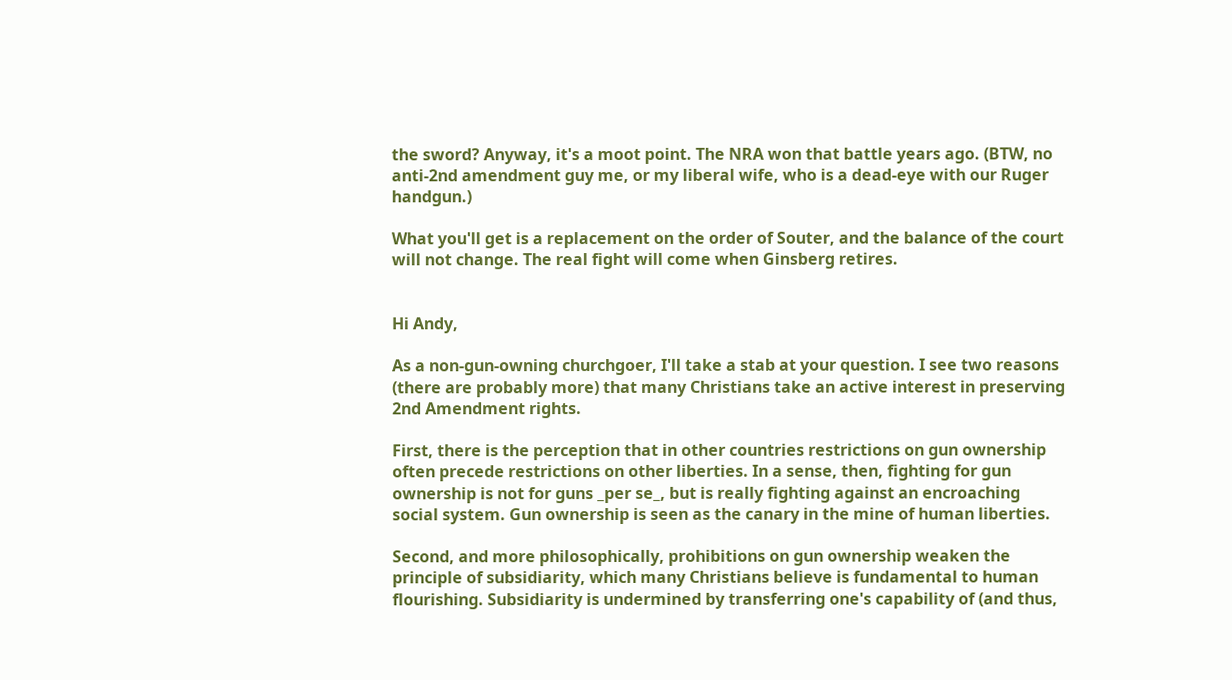the sword? Anyway, it's a moot point. The NRA won that battle years ago. (BTW, no anti-2nd amendment guy me, or my liberal wife, who is a dead-eye with our Ruger handgun.)

What you'll get is a replacement on the order of Souter, and the balance of the court will not change. The real fight will come when Ginsberg retires.


Hi Andy,

As a non-gun-owning churchgoer, I'll take a stab at your question. I see two reasons (there are probably more) that many Christians take an active interest in preserving 2nd Amendment rights.

First, there is the perception that in other countries restrictions on gun ownership often precede restrictions on other liberties. In a sense, then, fighting for gun ownership is not for guns _per se_, but is really fighting against an encroaching social system. Gun ownership is seen as the canary in the mine of human liberties.

Second, and more philosophically, prohibitions on gun ownership weaken the principle of subsidiarity, which many Christians believe is fundamental to human flourishing. Subsidiarity is undermined by transferring one's capability of (and thus,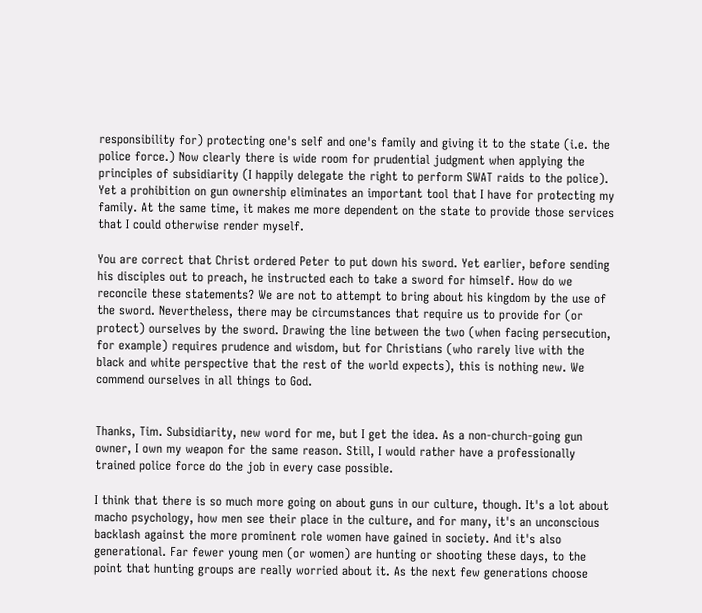responsibility for) protecting one's self and one's family and giving it to the state (i.e. the police force.) Now clearly there is wide room for prudential judgment when applying the principles of subsidiarity (I happily delegate the right to perform SWAT raids to the police). Yet a prohibition on gun ownership eliminates an important tool that I have for protecting my family. At the same time, it makes me more dependent on the state to provide those services that I could otherwise render myself.

You are correct that Christ ordered Peter to put down his sword. Yet earlier, before sending his disciples out to preach, he instructed each to take a sword for himself. How do we reconcile these statements? We are not to attempt to bring about his kingdom by the use of the sword. Nevertheless, there may be circumstances that require us to provide for (or protect) ourselves by the sword. Drawing the line between the two (when facing persecution, for example) requires prudence and wisdom, but for Christians (who rarely live with the black and white perspective that the rest of the world expects), this is nothing new. We commend ourselves in all things to God.


Thanks, Tim. Subsidiarity, new word for me, but I get the idea. As a non-church-going gun owner, I own my weapon for the same reason. Still, I would rather have a professionally trained police force do the job in every case possible.

I think that there is so much more going on about guns in our culture, though. It's a lot about macho psychology, how men see their place in the culture, and for many, it's an unconscious backlash against the more prominent role women have gained in society. And it's also generational. Far fewer young men (or women) are hunting or shooting these days, to the point that hunting groups are really worried about it. As the next few generations choose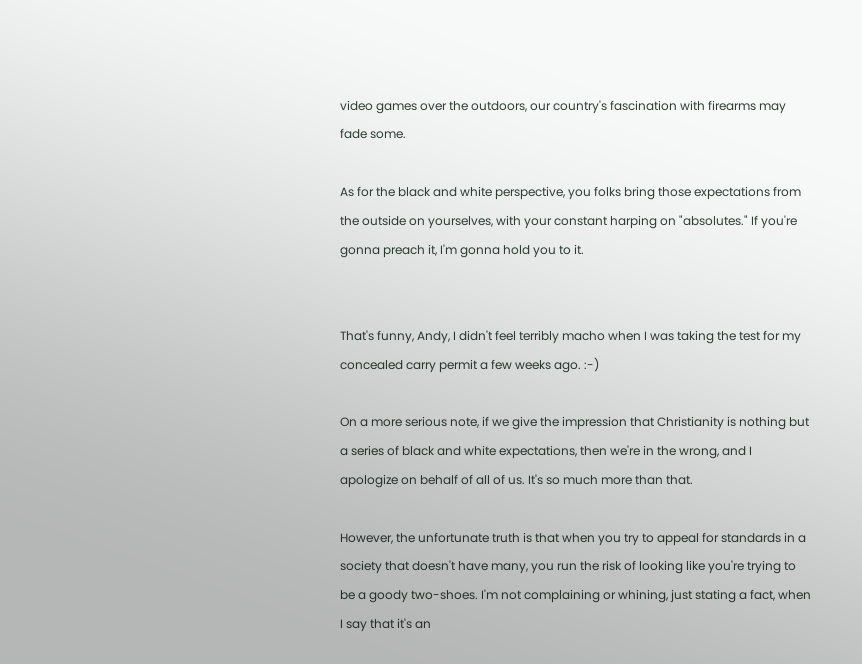video games over the outdoors, our country's fascination with firearms may fade some.

As for the black and white perspective, you folks bring those expectations from the outside on yourselves, with your constant harping on "absolutes." If you're gonna preach it, I'm gonna hold you to it.


That's funny, Andy, I didn't feel terribly macho when I was taking the test for my concealed carry permit a few weeks ago. :-)

On a more serious note, if we give the impression that Christianity is nothing but a series of black and white expectations, then we're in the wrong, and I apologize on behalf of all of us. It's so much more than that.

However, the unfortunate truth is that when you try to appeal for standards in a society that doesn't have many, you run the risk of looking like you're trying to be a goody two-shoes. I'm not complaining or whining, just stating a fact, when I say that it's an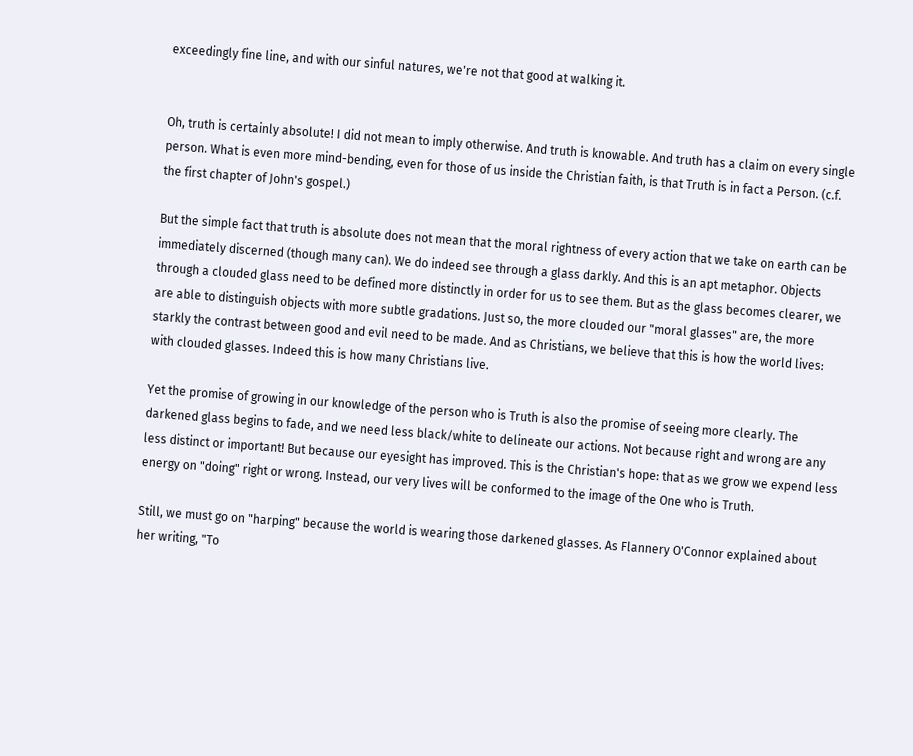exceedingly fine line, and with our sinful natures, we're not that good at walking it.


Oh, truth is certainly absolute! I did not mean to imply otherwise. And truth is knowable. And truth has a claim on every single person. What is even more mind-bending, even for those of us inside the Christian faith, is that Truth is in fact a Person. (c.f. the first chapter of John's gospel.)

But the simple fact that truth is absolute does not mean that the moral rightness of every action that we take on earth can be immediately discerned (though many can). We do indeed see through a glass darkly. And this is an apt metaphor. Objects through a clouded glass need to be defined more distinctly in order for us to see them. But as the glass becomes clearer, we are able to distinguish objects with more subtle gradations. Just so, the more clouded our "moral glasses" are, the more starkly the contrast between good and evil need to be made. And as Christians, we believe that this is how the world lives: with clouded glasses. Indeed this is how many Christians live.

Yet the promise of growing in our knowledge of the person who is Truth is also the promise of seeing more clearly. The darkened glass begins to fade, and we need less black/white to delineate our actions. Not because right and wrong are any less distinct or important! But because our eyesight has improved. This is the Christian's hope: that as we grow we expend less energy on "doing" right or wrong. Instead, our very lives will be conformed to the image of the One who is Truth.

Still, we must go on "harping" because the world is wearing those darkened glasses. As Flannery O'Connor explained about her writing, "To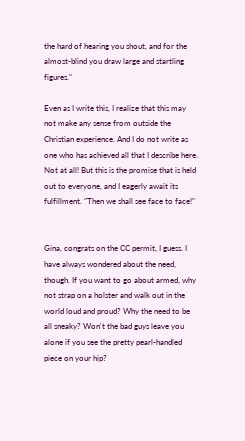the hard of hearing you shout, and for the almost-blind you draw large and startling figures."

Even as I write this, I realize that this may not make any sense from outside the Christian experience. And I do not write as one who has achieved all that I describe here. Not at all! But this is the promise that is held out to everyone, and I eagerly await its fulfillment. "Then we shall see face to face!"


Gina, congrats on the CC permit, I guess. I have always wondered about the need, though. If you want to go about armed, why not strap on a holster and walk out in the world loud and proud? Why the need to be all sneaky? Won't the bad guys leave you alone if you see the pretty pearl-handled piece on your hip?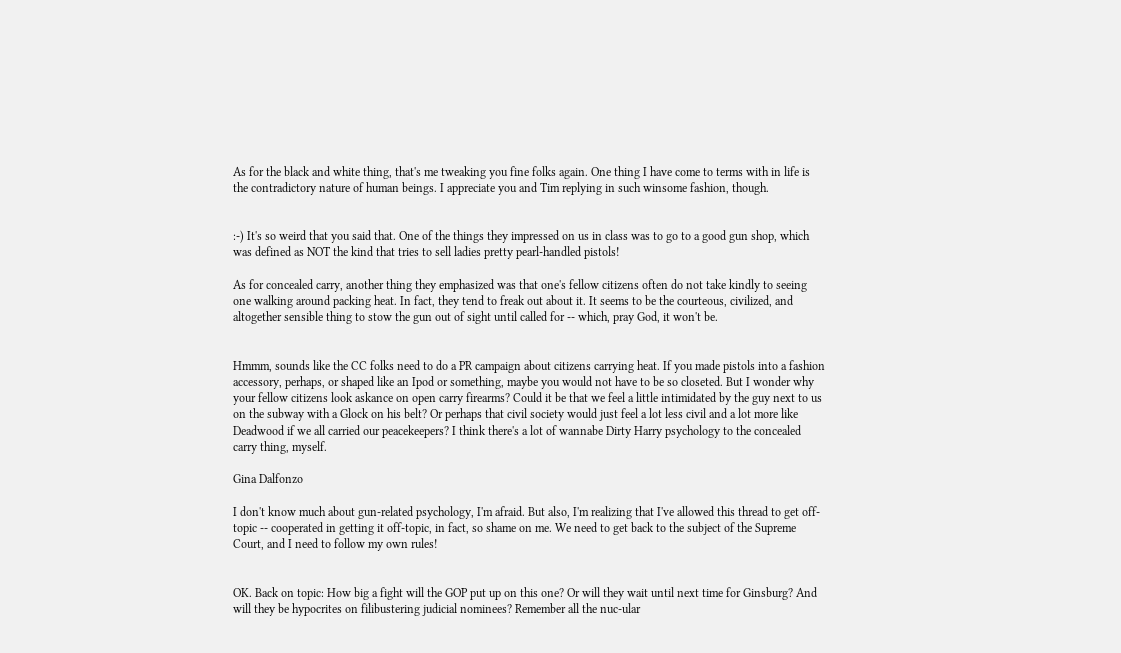As for the black and white thing, that's me tweaking you fine folks again. One thing I have come to terms with in life is the contradictory nature of human beings. I appreciate you and Tim replying in such winsome fashion, though.


:-) It's so weird that you said that. One of the things they impressed on us in class was to go to a good gun shop, which was defined as NOT the kind that tries to sell ladies pretty pearl-handled pistols!

As for concealed carry, another thing they emphasized was that one's fellow citizens often do not take kindly to seeing one walking around packing heat. In fact, they tend to freak out about it. It seems to be the courteous, civilized, and altogether sensible thing to stow the gun out of sight until called for -- which, pray God, it won't be.


Hmmm, sounds like the CC folks need to do a PR campaign about citizens carrying heat. If you made pistols into a fashion accessory, perhaps, or shaped like an Ipod or something, maybe you would not have to be so closeted. But I wonder why your fellow citizens look askance on open carry firearms? Could it be that we feel a little intimidated by the guy next to us on the subway with a Glock on his belt? Or perhaps that civil society would just feel a lot less civil and a lot more like Deadwood if we all carried our peacekeepers? I think there's a lot of wannabe Dirty Harry psychology to the concealed carry thing, myself.

Gina Dalfonzo

I don't know much about gun-related psychology, I'm afraid. But also, I'm realizing that I've allowed this thread to get off-topic -- cooperated in getting it off-topic, in fact, so shame on me. We need to get back to the subject of the Supreme Court, and I need to follow my own rules!


OK. Back on topic: How big a fight will the GOP put up on this one? Or will they wait until next time for Ginsburg? And will they be hypocrites on filibustering judicial nominees? Remember all the nuc-ular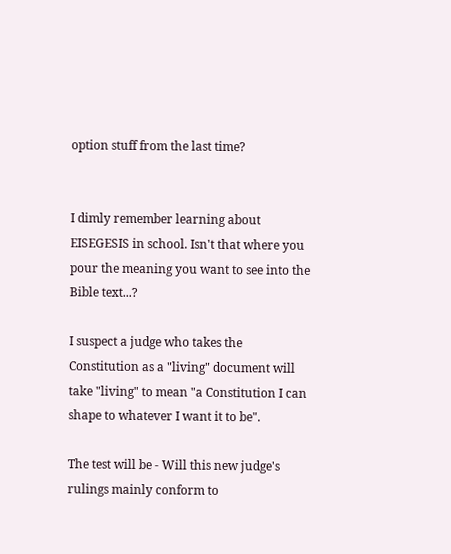option stuff from the last time?


I dimly remember learning about EISEGESIS in school. Isn't that where you pour the meaning you want to see into the Bible text...?

I suspect a judge who takes the Constitution as a "living" document will take "living" to mean "a Constitution I can shape to whatever I want it to be".

The test will be - Will this new judge's rulings mainly conform to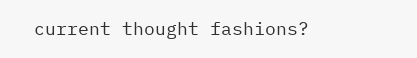current thought fashions?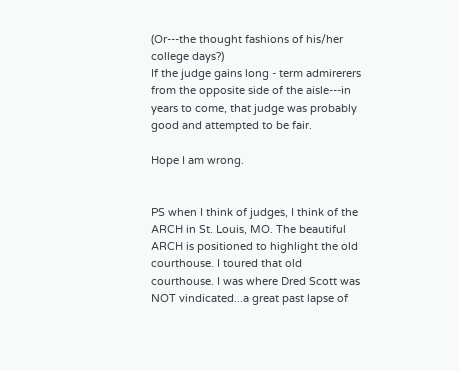(Or---the thought fashions of his/her college days?)
If the judge gains long - term admirerers from the opposite side of the aisle---in years to come, that judge was probably good and attempted to be fair.

Hope I am wrong.


PS when I think of judges, I think of the ARCH in St. Louis, MO. The beautiful ARCH is positioned to highlight the old courthouse. I toured that old courthouse. I was where Dred Scott was NOT vindicated...a great past lapse of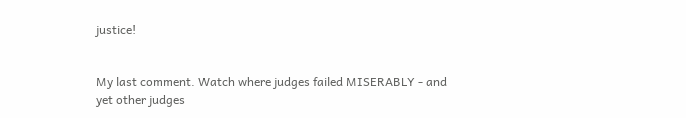justice!


My last comment. Watch where judges failed MISERABLY - and yet other judges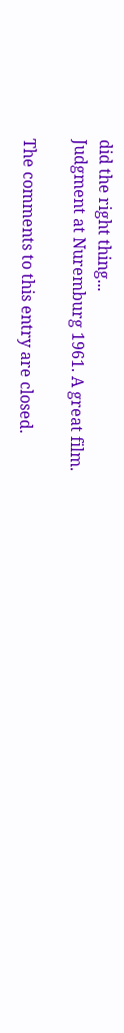did the right thing...
Judgment at Nuremburg 1961. A great film.

The comments to this entry are closed.